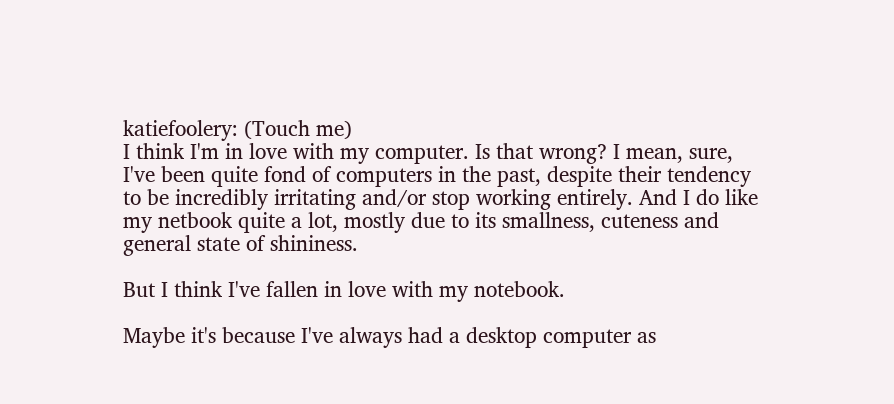katiefoolery: (Touch me)
I think I'm in love with my computer. Is that wrong? I mean, sure, I've been quite fond of computers in the past, despite their tendency to be incredibly irritating and/or stop working entirely. And I do like my netbook quite a lot, mostly due to its smallness, cuteness and general state of shininess.

But I think I've fallen in love with my notebook.

Maybe it's because I've always had a desktop computer as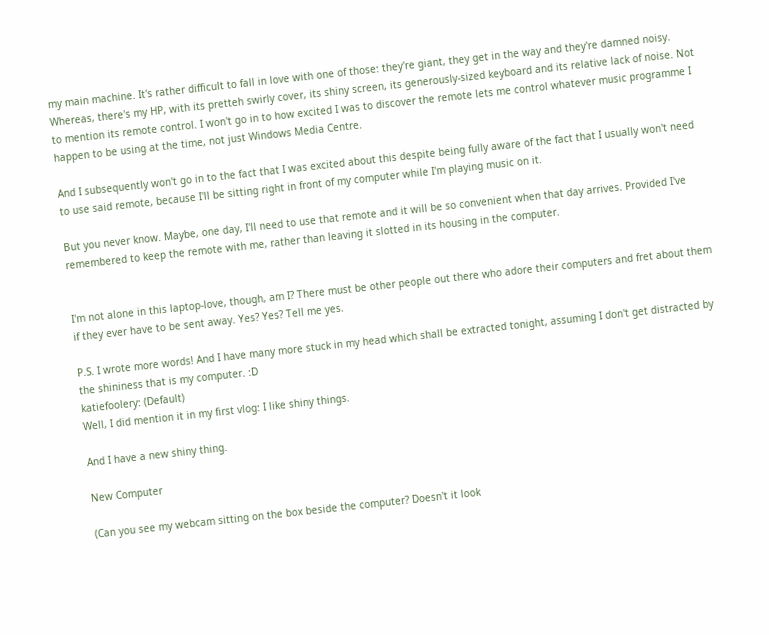my main machine. It's rather difficult to fall in love with one of those: they're giant, they get in the way and they're damned noisy. Whereas, there's my HP, with its pretteh swirly cover, its shiny screen, its generously-sized keyboard and its relative lack of noise. Not to mention its remote control. I won't go in to how excited I was to discover the remote lets me control whatever music programme I happen to be using at the time, not just Windows Media Centre.

And I subsequently won't go in to the fact that I was excited about this despite being fully aware of the fact that I usually won't need to use said remote, because I'll be sitting right in front of my computer while I'm playing music on it.

But you never know. Maybe, one day, I'll need to use that remote and it will be so convenient when that day arrives. Provided I've remembered to keep the remote with me, rather than leaving it slotted in its housing in the computer.


I'm not alone in this laptop-love, though, am I? There must be other people out there who adore their computers and fret about them if they ever have to be sent away. Yes? Yes? Tell me yes.

P.S. I wrote more words! And I have many more stuck in my head which shall be extracted tonight, assuming I don't get distracted by the shininess that is my computer. :D
katiefoolery: (Default)
Well, I did mention it in my first vlog: I like shiny things.

And I have a new shiny thing.

New Computer

(Can you see my webcam sitting on the box beside the computer? Doesn't it look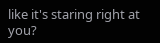like it's staring right at you?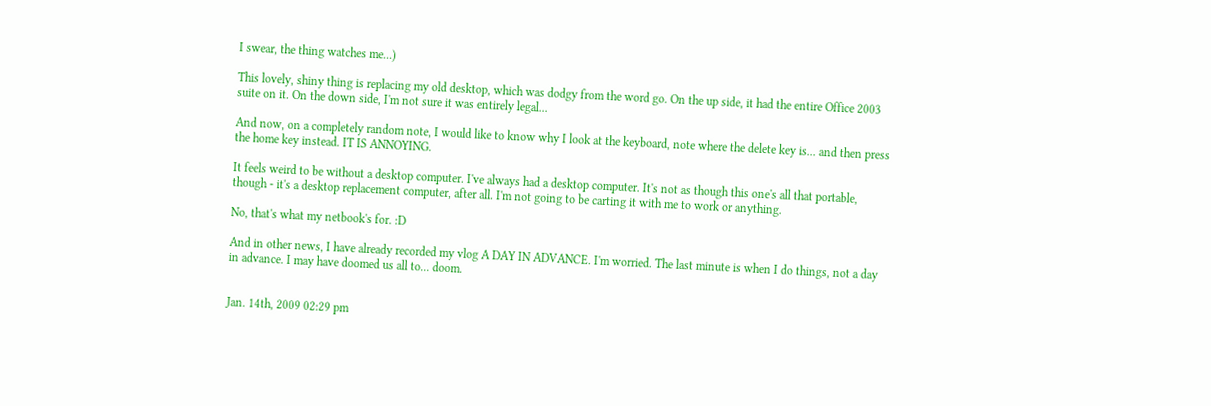I swear, the thing watches me...)

This lovely, shiny thing is replacing my old desktop, which was dodgy from the word go. On the up side, it had the entire Office 2003 suite on it. On the down side, I'm not sure it was entirely legal...

And now, on a completely random note, I would like to know why I look at the keyboard, note where the delete key is... and then press the home key instead. IT IS ANNOYING.

It feels weird to be without a desktop computer. I've always had a desktop computer. It's not as though this one's all that portable, though - it's a desktop replacement computer, after all. I'm not going to be carting it with me to work or anything.

No, that's what my netbook's for. :D

And in other news, I have already recorded my vlog A DAY IN ADVANCE. I'm worried. The last minute is when I do things, not a day in advance. I may have doomed us all to... doom.


Jan. 14th, 2009 02:29 pm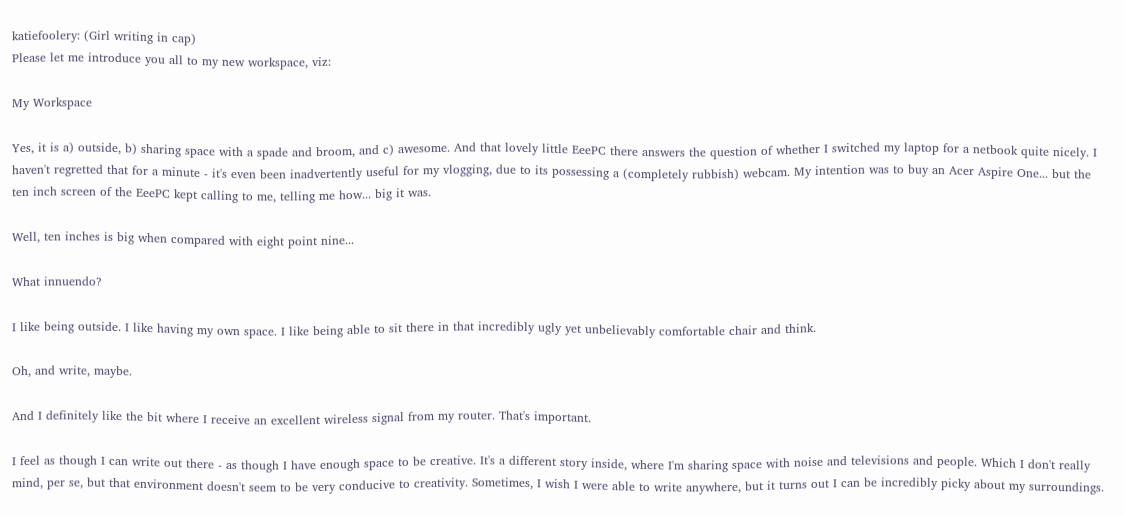katiefoolery: (Girl writing in cap)
Please let me introduce you all to my new workspace, viz:

My Workspace

Yes, it is a) outside, b) sharing space with a spade and broom, and c) awesome. And that lovely little EeePC there answers the question of whether I switched my laptop for a netbook quite nicely. I haven't regretted that for a minute - it's even been inadvertently useful for my vlogging, due to its possessing a (completely rubbish) webcam. My intention was to buy an Acer Aspire One... but the ten inch screen of the EeePC kept calling to me, telling me how... big it was.

Well, ten inches is big when compared with eight point nine...

What innuendo?

I like being outside. I like having my own space. I like being able to sit there in that incredibly ugly yet unbelievably comfortable chair and think.

Oh, and write, maybe.

And I definitely like the bit where I receive an excellent wireless signal from my router. That's important.

I feel as though I can write out there - as though I have enough space to be creative. It's a different story inside, where I'm sharing space with noise and televisions and people. Which I don't really mind, per se, but that environment doesn't seem to be very conducive to creativity. Sometimes, I wish I were able to write anywhere, but it turns out I can be incredibly picky about my surroundings.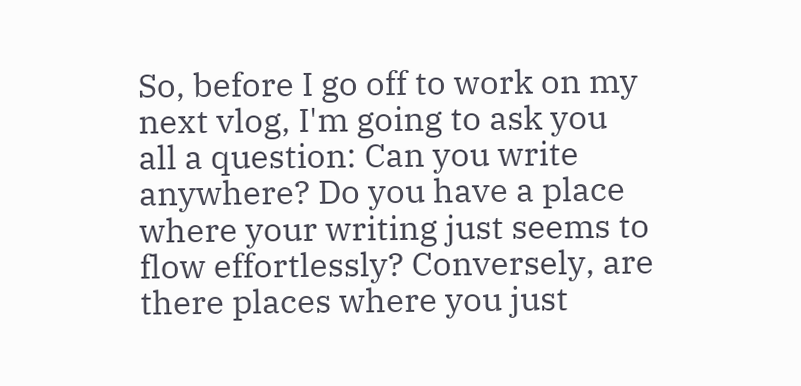So, before I go off to work on my next vlog, I'm going to ask you all a question: Can you write anywhere? Do you have a place where your writing just seems to flow effortlessly? Conversely, are there places where you just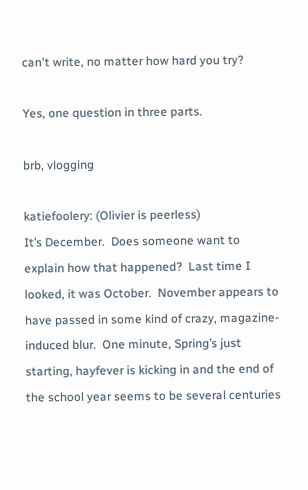can't write, no matter how hard you try?

Yes, one question in three parts.

brb, vlogging

katiefoolery: (Olivier is peerless)
It’s December.  Does someone want to explain how that happened?  Last time I looked, it was October.  November appears to have passed in some kind of crazy, magazine-induced blur.  One minute, Spring’s just starting, hayfever is kicking in and the end of the school year seems to be several centuries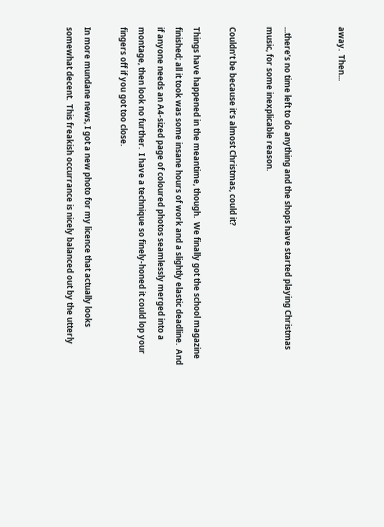away.  Then...


...there’s no time left to do anything and the shops have started playing Christmas music, for some inexplicable reason.

Couldn’t be because it’s almost Christmas, could it?

Things have happened in the meantime, though.  We finally got the school magazine finished; all it took was some insane hours of work and a slightly elastic deadline.  And if anyone needs an A4-sized page of coloured photos seamlessly merged into a montage, then look no further.  I have a technique so finely-honed it could lop your fingers off if you got too close.

In more mundane news, I got a new photo for my licence that actually looks somewhat decent.  This freakish occurrance is nicely balanced out by the utterly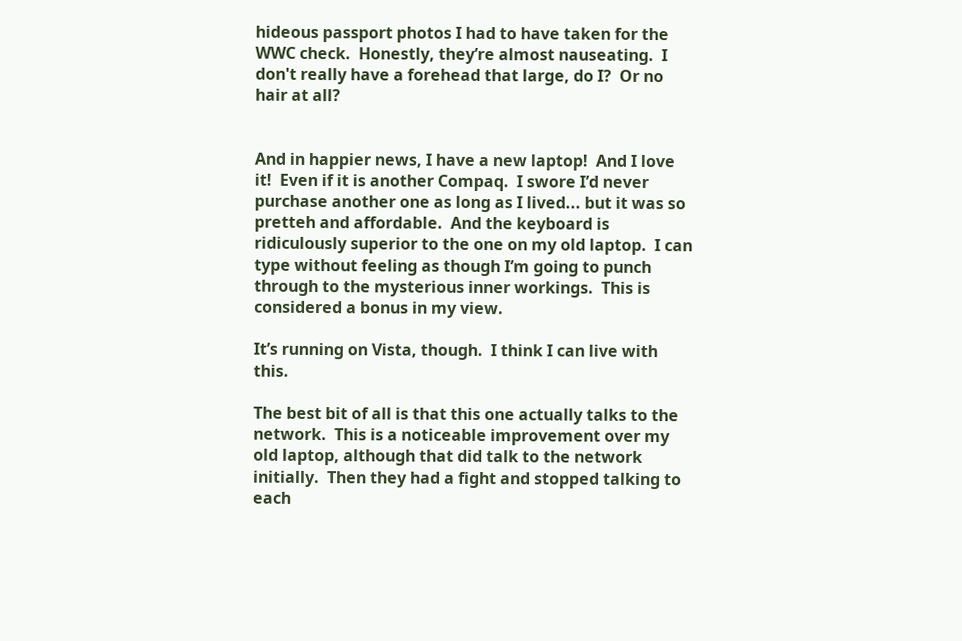hideous passport photos I had to have taken for the WWC check.  Honestly, they’re almost nauseating.  I don't really have a forehead that large, do I?  Or no hair at all?


And in happier news, I have a new laptop!  And I love it!  Even if it is another Compaq.  I swore I’d never purchase another one as long as I lived... but it was so pretteh and affordable.  And the keyboard is ridiculously superior to the one on my old laptop.  I can type without feeling as though I’m going to punch through to the mysterious inner workings.  This is considered a bonus in my view.

It’s running on Vista, though.  I think I can live with this.

The best bit of all is that this one actually talks to the network.  This is a noticeable improvement over my old laptop, although that did talk to the network initially.  Then they had a fight and stopped talking to each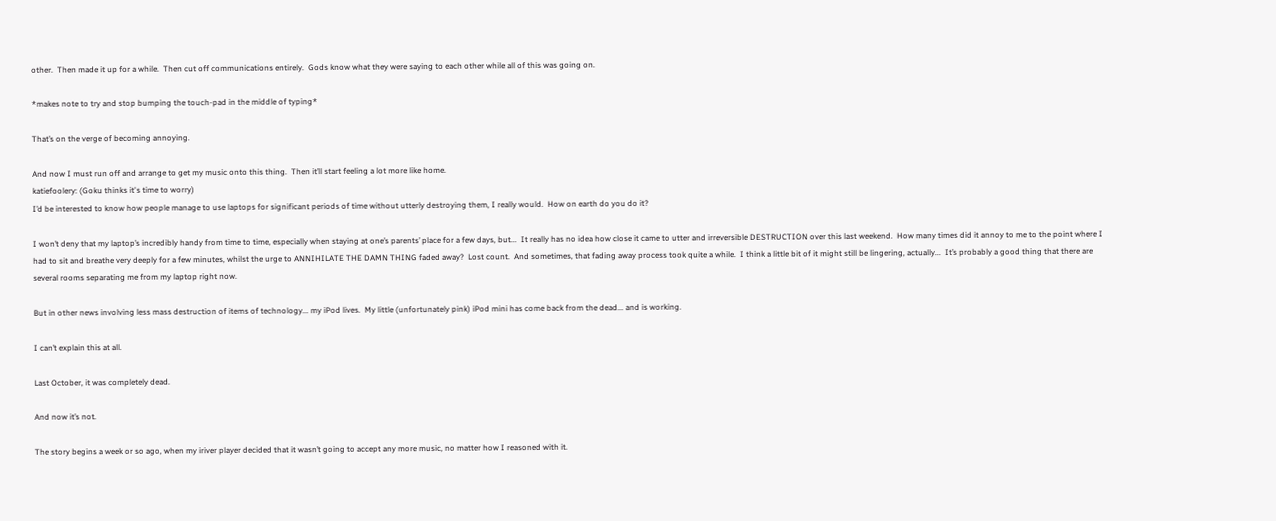other.  Then made it up for a while.  Then cut off communications entirely.  Gods know what they were saying to each other while all of this was going on.

*makes note to try and stop bumping the touch-pad in the middle of typing*

That’s on the verge of becoming annoying.

And now I must run off and arrange to get my music onto this thing.  Then it’ll start feeling a lot more like home.
katiefoolery: (Goku thinks it's time to worry)
I’d be interested to know how people manage to use laptops for significant periods of time without utterly destroying them, I really would.  How on earth do you do it?

I won’t deny that my laptop’s incredibly handy from time to time, especially when staying at one’s parents’ place for a few days, but...  It really has no idea how close it came to utter and irreversible DESTRUCTION over this last weekend.  How many times did it annoy to me to the point where I had to sit and breathe very deeply for a few minutes, whilst the urge to ANNIHILATE THE DAMN THING faded away?  Lost count.  And sometimes, that fading away process took quite a while.  I think a little bit of it might still be lingering, actually...  It’s probably a good thing that there are several rooms separating me from my laptop right now.

But in other news involving less mass destruction of items of technology... my iPod lives.  My little (unfortunately pink) iPod mini has come back from the dead... and is working.

I can’t explain this at all.

Last October, it was completely dead.

And now it’s not.

The story begins a week or so ago, when my iriver player decided that it wasn’t going to accept any more music, no matter how I reasoned with it.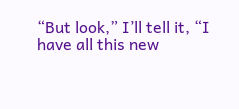“But look,” I’ll tell it, “I have all this new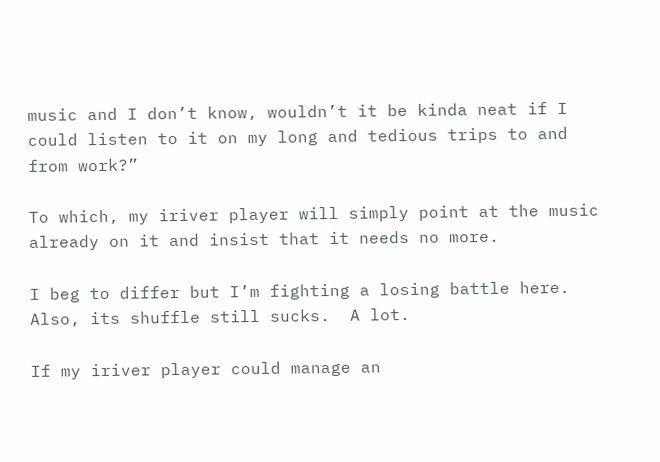music and I don’t know, wouldn’t it be kinda neat if I could listen to it on my long and tedious trips to and from work?”

To which, my iriver player will simply point at the music already on it and insist that it needs no more.

I beg to differ but I’m fighting a losing battle here.  Also, its shuffle still sucks.  A lot.

If my iriver player could manage an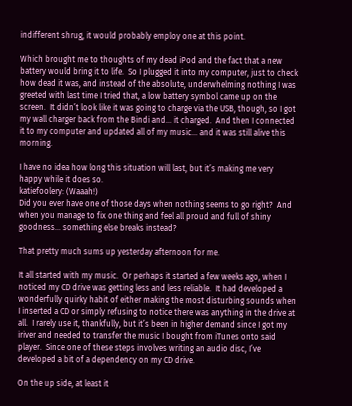indifferent shrug, it would probably employ one at this point.

Which brought me to thoughts of my dead iPod and the fact that a new battery would bring it to life.  So I plugged it into my computer, just to check how dead it was, and instead of the absolute, underwhelming nothing I was greeted with last time I tried that, a low battery symbol came up on the screen.  It didn’t look like it was going to charge via the USB, though, so I got my wall charger back from the Bindi and... it charged.  And then I connected it to my computer and updated all of my music... and it was still alive this morning.

I have no idea how long this situation will last, but it’s making me very happy while it does so.
katiefoolery: (Waaah!)
Did you ever have one of those days when nothing seems to go right?  And when you manage to fix one thing and feel all proud and full of shiny goodness... something else breaks instead?

That pretty much sums up yesterday afternoon for me.

It all started with my music.  Or perhaps it started a few weeks ago, when I noticed my CD drive was getting less and less reliable.  It had developed a wonderfully quirky habit of either making the most disturbing sounds when I inserted a CD or simply refusing to notice there was anything in the drive at all.  I rarely use it, thankfully, but it’s been in higher demand since I got my iriver and needed to transfer the music I bought from iTunes onto said player.  Since one of these steps involves writing an audio disc, I’ve developed a bit of a dependency on my CD drive.

On the up side, at least it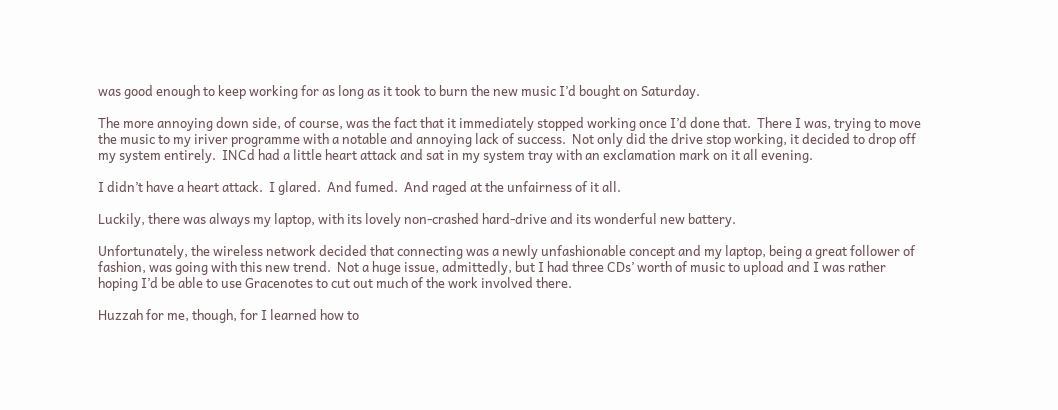was good enough to keep working for as long as it took to burn the new music I’d bought on Saturday.

The more annoying down side, of course, was the fact that it immediately stopped working once I’d done that.  There I was, trying to move the music to my iriver programme with a notable and annoying lack of success.  Not only did the drive stop working, it decided to drop off my system entirely.  INCd had a little heart attack and sat in my system tray with an exclamation mark on it all evening.

I didn’t have a heart attack.  I glared.  And fumed.  And raged at the unfairness of it all.

Luckily, there was always my laptop, with its lovely non-crashed hard-drive and its wonderful new battery.

Unfortunately, the wireless network decided that connecting was a newly unfashionable concept and my laptop, being a great follower of fashion, was going with this new trend.  Not a huge issue, admittedly, but I had three CDs’ worth of music to upload and I was rather hoping I’d be able to use Gracenotes to cut out much of the work involved there.

Huzzah for me, though, for I learned how to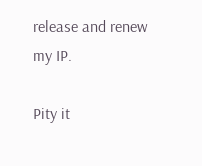release and renew my IP.

Pity it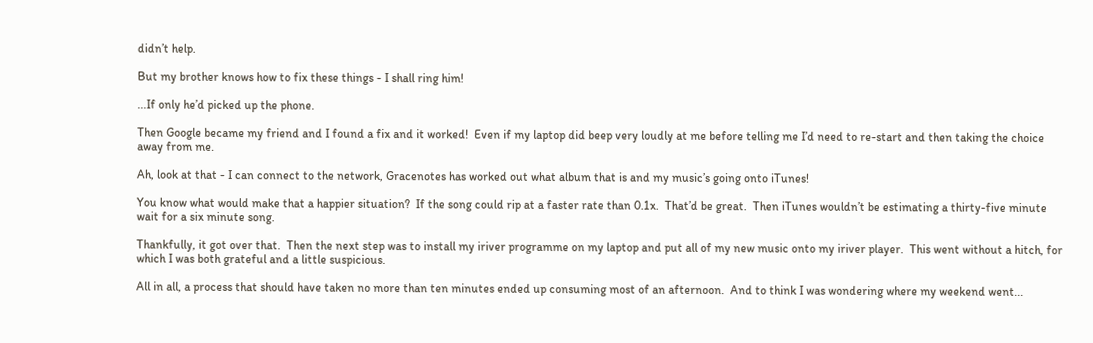didn’t help.

But my brother knows how to fix these things - I shall ring him!

...If only he’d picked up the phone.

Then Google became my friend and I found a fix and it worked!  Even if my laptop did beep very loudly at me before telling me I’d need to re-start and then taking the choice away from me.

Ah, look at that - I can connect to the network, Gracenotes has worked out what album that is and my music’s going onto iTunes!

You know what would make that a happier situation?  If the song could rip at a faster rate than 0.1x.  That’d be great.  Then iTunes wouldn’t be estimating a thirty-five minute wait for a six minute song.

Thankfully, it got over that.  Then the next step was to install my iriver programme on my laptop and put all of my new music onto my iriver player.  This went without a hitch, for which I was both grateful and a little suspicious.

All in all, a process that should have taken no more than ten minutes ended up consuming most of an afternoon.  And to think I was wondering where my weekend went...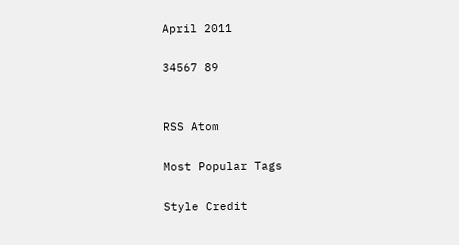April 2011

34567 89


RSS Atom

Most Popular Tags

Style Credit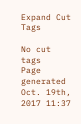Expand Cut Tags

No cut tags
Page generated Oct. 19th, 2017 11:37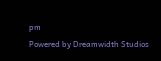pm
Powered by Dreamwidth Studios